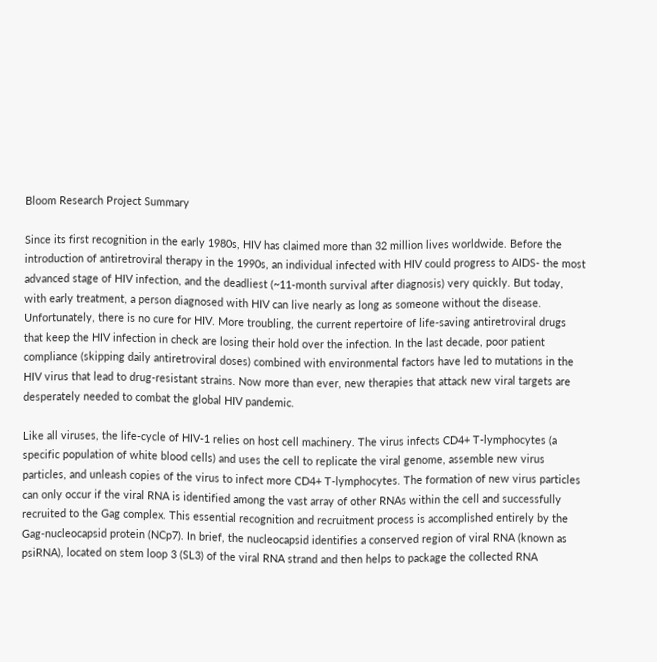Bloom Research Project Summary

Since its first recognition in the early 1980s, HIV has claimed more than 32 million lives worldwide. Before the introduction of antiretroviral therapy in the 1990s, an individual infected with HIV could progress to AIDS- the most advanced stage of HIV infection, and the deadliest (~11-month survival after diagnosis) very quickly. But today, with early treatment, a person diagnosed with HIV can live nearly as long as someone without the disease. Unfortunately, there is no cure for HIV. More troubling, the current repertoire of life-saving antiretroviral drugs that keep the HIV infection in check are losing their hold over the infection. In the last decade, poor patient compliance (skipping daily antiretroviral doses) combined with environmental factors have led to mutations in the HIV virus that lead to drug-resistant strains. Now more than ever, new therapies that attack new viral targets are desperately needed to combat the global HIV pandemic.

Like all viruses, the life-cycle of HIV-1 relies on host cell machinery. The virus infects CD4+ T-lymphocytes (a specific population of white blood cells) and uses the cell to replicate the viral genome, assemble new virus particles, and unleash copies of the virus to infect more CD4+ T-lymphocytes. The formation of new virus particles can only occur if the viral RNA is identified among the vast array of other RNAs within the cell and successfully recruited to the Gag complex. This essential recognition and recruitment process is accomplished entirely by the Gag-nucleocapsid protein (NCp7). In brief, the nucleocapsid identifies a conserved region of viral RNA (known as psiRNA), located on stem loop 3 (SL3) of the viral RNA strand and then helps to package the collected RNA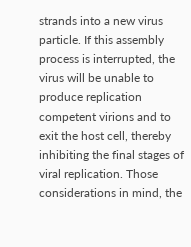strands into a new virus particle. If this assembly process is interrupted, the virus will be unable to produce replication competent virions and to exit the host cell, thereby inhibiting the final stages of viral replication. Those considerations in mind, the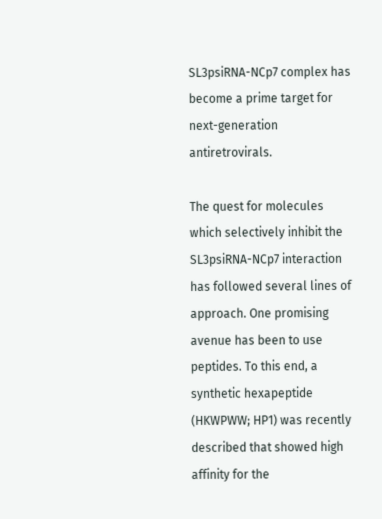SL3psiRNA-NCp7 complex has become a prime target for next-generation antiretrovirals.

The quest for molecules which selectively inhibit the SL3psiRNA-NCp7 interaction has followed several lines of approach. One promising avenue has been to use peptides. To this end, a synthetic hexapeptide (HKWPWW; HP1) was recently described that showed high affinity for the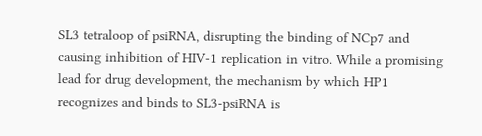SL3 tetraloop of psiRNA, disrupting the binding of NCp7 and causing inhibition of HIV-1 replication in vitro. While a promising lead for drug development, the mechanism by which HP1 recognizes and binds to SL3-psiRNA is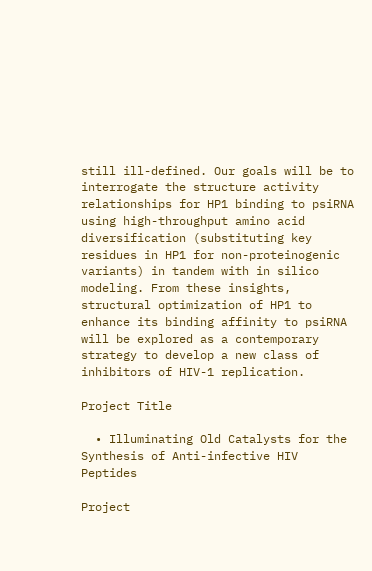still ill-defined. Our goals will be to interrogate the structure activity relationships for HP1 binding to psiRNA using high-throughput amino acid diversification (substituting key residues in HP1 for non-proteinogenic variants) in tandem with in silico modeling. From these insights, structural optimization of HP1 to enhance its binding affinity to psiRNA will be explored as a contemporary strategy to develop a new class of inhibitors of HIV-1 replication.

Project Title

  • Illuminating Old Catalysts for the Synthesis of Anti-infective HIV Peptides

Project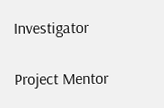Investigator

Project Mentor